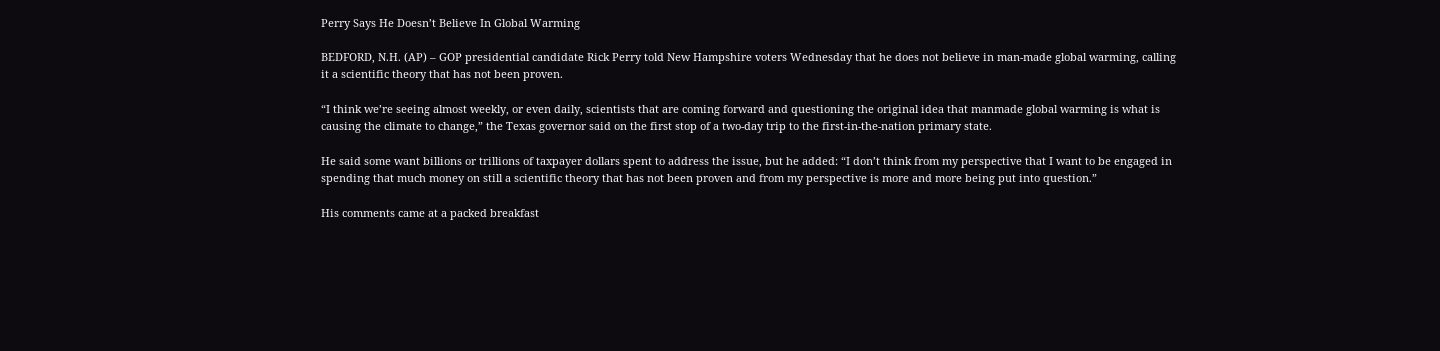Perry Says He Doesn’t Believe In Global Warming

BEDFORD, N.H. (AP) – GOP presidential candidate Rick Perry told New Hampshire voters Wednesday that he does not believe in man-made global warming, calling it a scientific theory that has not been proven.

“I think we’re seeing almost weekly, or even daily, scientists that are coming forward and questioning the original idea that manmade global warming is what is causing the climate to change,” the Texas governor said on the first stop of a two-day trip to the first-in-the-nation primary state.

He said some want billions or trillions of taxpayer dollars spent to address the issue, but he added: “I don’t think from my perspective that I want to be engaged in spending that much money on still a scientific theory that has not been proven and from my perspective is more and more being put into question.”

His comments came at a packed breakfast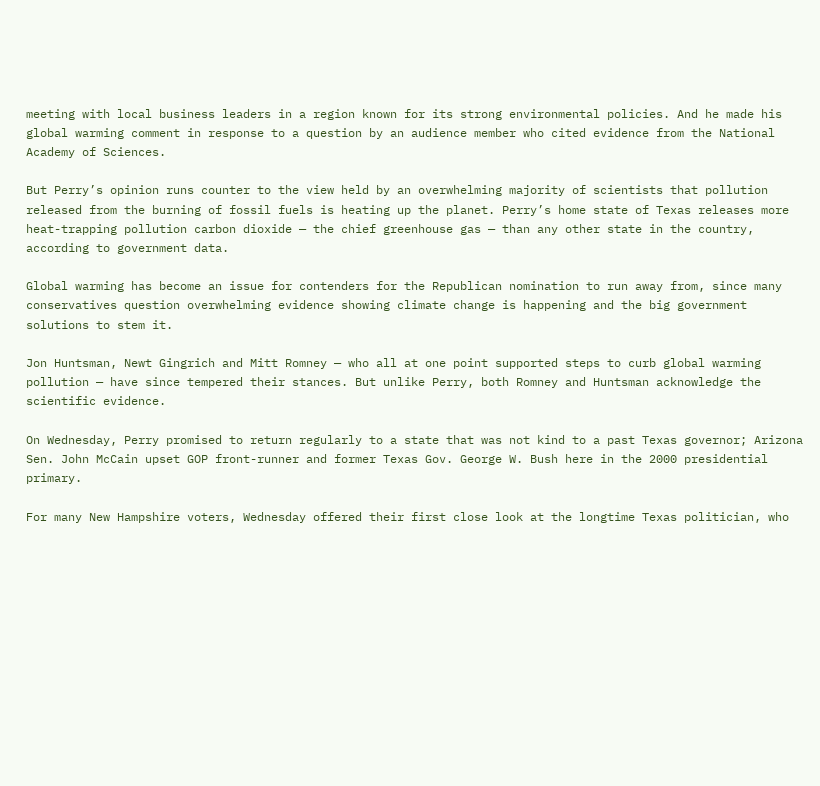meeting with local business leaders in a region known for its strong environmental policies. And he made his global warming comment in response to a question by an audience member who cited evidence from the National Academy of Sciences.

But Perry’s opinion runs counter to the view held by an overwhelming majority of scientists that pollution released from the burning of fossil fuels is heating up the planet. Perry’s home state of Texas releases more heat-trapping pollution carbon dioxide — the chief greenhouse gas — than any other state in the country, according to government data.

Global warming has become an issue for contenders for the Republican nomination to run away from, since many conservatives question overwhelming evidence showing climate change is happening and the big government solutions to stem it.

Jon Huntsman, Newt Gingrich and Mitt Romney — who all at one point supported steps to curb global warming pollution — have since tempered their stances. But unlike Perry, both Romney and Huntsman acknowledge the scientific evidence.

On Wednesday, Perry promised to return regularly to a state that was not kind to a past Texas governor; Arizona Sen. John McCain upset GOP front-runner and former Texas Gov. George W. Bush here in the 2000 presidential primary.

For many New Hampshire voters, Wednesday offered their first close look at the longtime Texas politician, who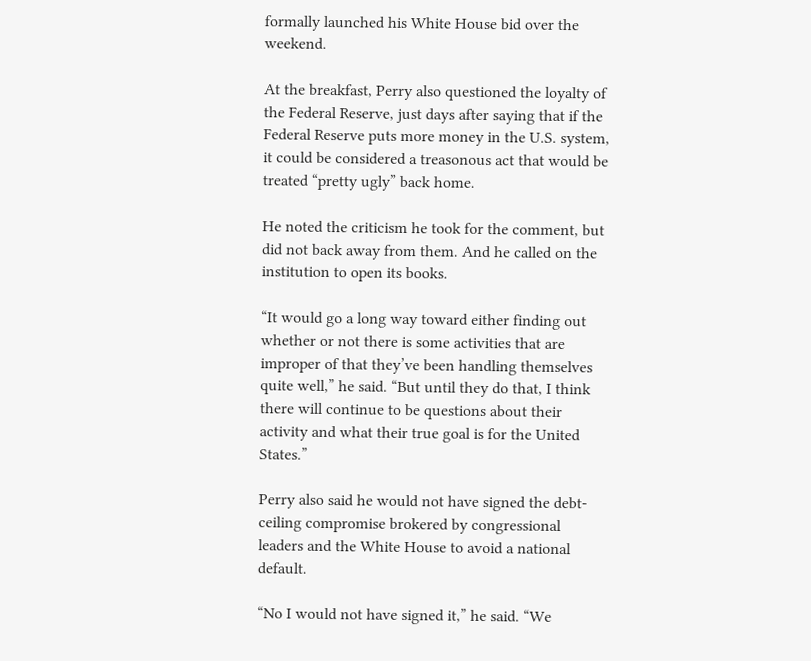formally launched his White House bid over the weekend.

At the breakfast, Perry also questioned the loyalty of the Federal Reserve, just days after saying that if the Federal Reserve puts more money in the U.S. system, it could be considered a treasonous act that would be treated “pretty ugly” back home.

He noted the criticism he took for the comment, but did not back away from them. And he called on the institution to open its books.

“It would go a long way toward either finding out whether or not there is some activities that are improper of that they’ve been handling themselves quite well,” he said. “But until they do that, I think there will continue to be questions about their activity and what their true goal is for the United States.”

Perry also said he would not have signed the debt-ceiling compromise brokered by congressional leaders and the White House to avoid a national default.

“No I would not have signed it,” he said. “We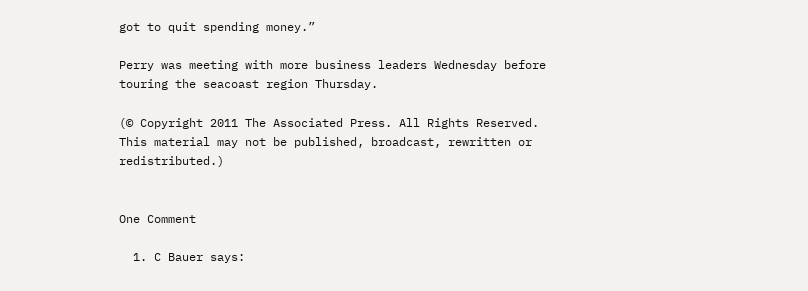got to quit spending money.”

Perry was meeting with more business leaders Wednesday before touring the seacoast region Thursday.

(© Copyright 2011 The Associated Press. All Rights Reserved. This material may not be published, broadcast, rewritten or redistributed.)


One Comment

  1. C Bauer says: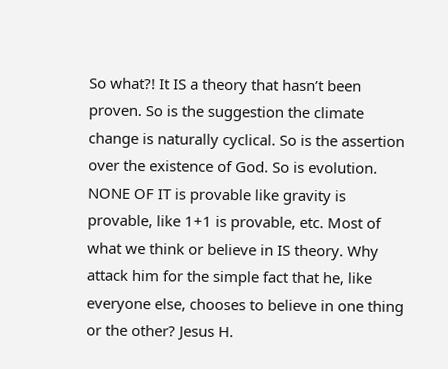So what?! It IS a theory that hasn’t been proven. So is the suggestion the climate change is naturally cyclical. So is the assertion over the existence of God. So is evolution. NONE OF IT is provable like gravity is provable, like 1+1 is provable, etc. Most of what we think or believe in IS theory. Why attack him for the simple fact that he, like everyone else, chooses to believe in one thing or the other? Jesus H.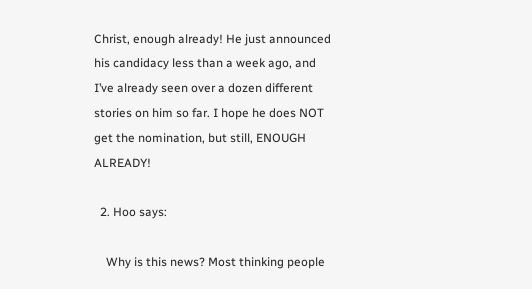Christ, enough already! He just announced his candidacy less than a week ago, and I’ve already seen over a dozen different stories on him so far. I hope he does NOT get the nomination, but still, ENOUGH ALREADY!

  2. Hoo says:

    Why is this news? Most thinking people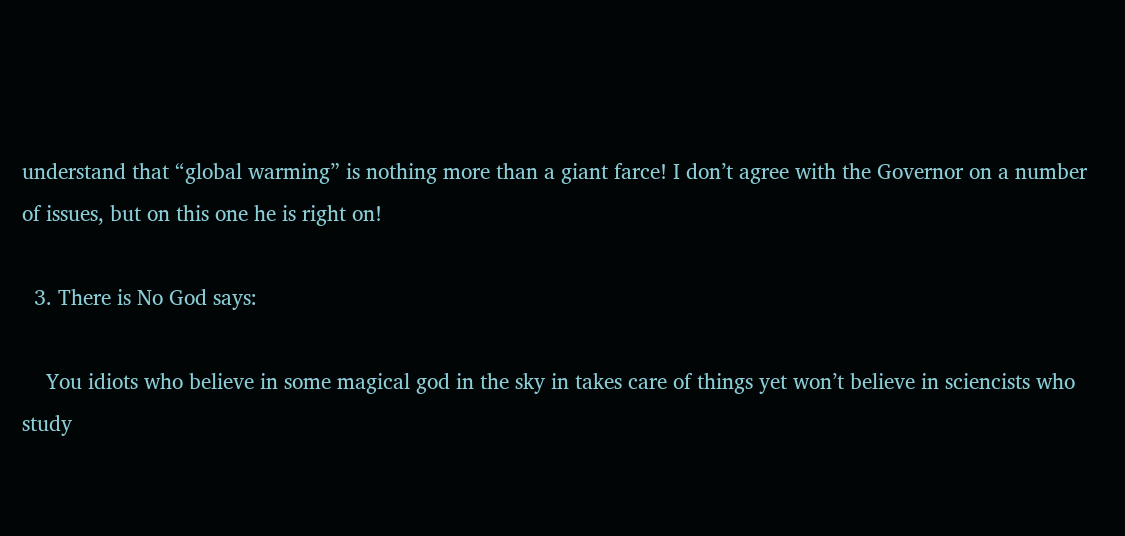understand that “global warming” is nothing more than a giant farce! I don’t agree with the Governor on a number of issues, but on this one he is right on!

  3. There is No God says:

    You idiots who believe in some magical god in the sky in takes care of things yet won’t believe in sciencists who study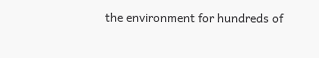the environment for hundreds of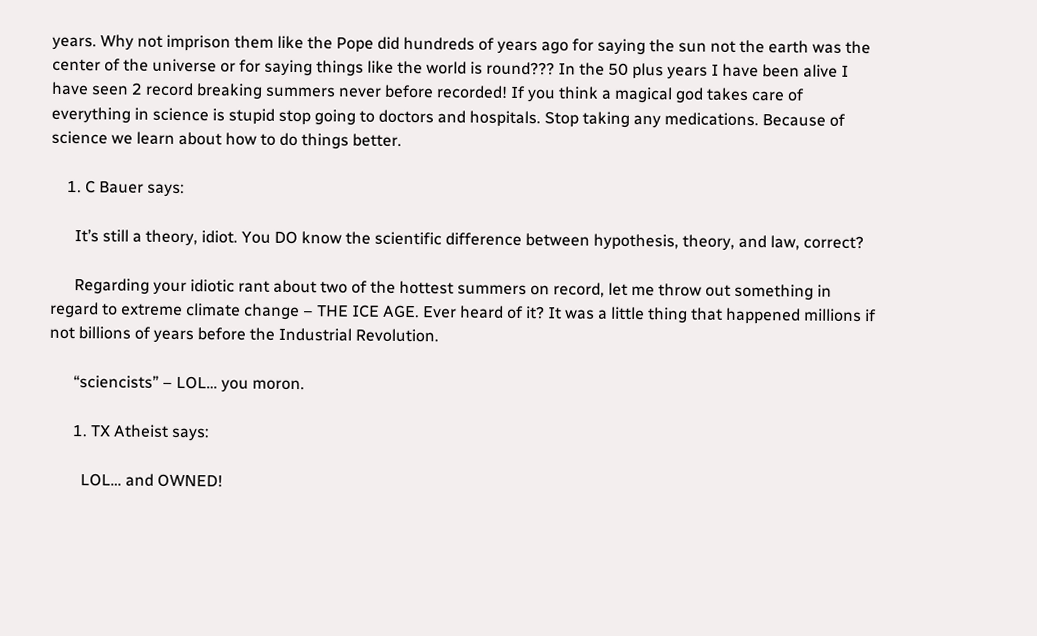years. Why not imprison them like the Pope did hundreds of years ago for saying the sun not the earth was the center of the universe or for saying things like the world is round??? In the 50 plus years I have been alive I have seen 2 record breaking summers never before recorded! If you think a magical god takes care of everything in science is stupid stop going to doctors and hospitals. Stop taking any medications. Because of science we learn about how to do things better.

    1. C Bauer says:

      It’s still a theory, idiot. You DO know the scientific difference between hypothesis, theory, and law, correct?

      Regarding your idiotic rant about two of the hottest summers on record, let me throw out something in regard to extreme climate change – THE ICE AGE. Ever heard of it? It was a little thing that happened millions if not billions of years before the Industrial Revolution.

      “sciencists” – LOL… you moron.

      1. TX Atheist says:

        LOL… and OWNED!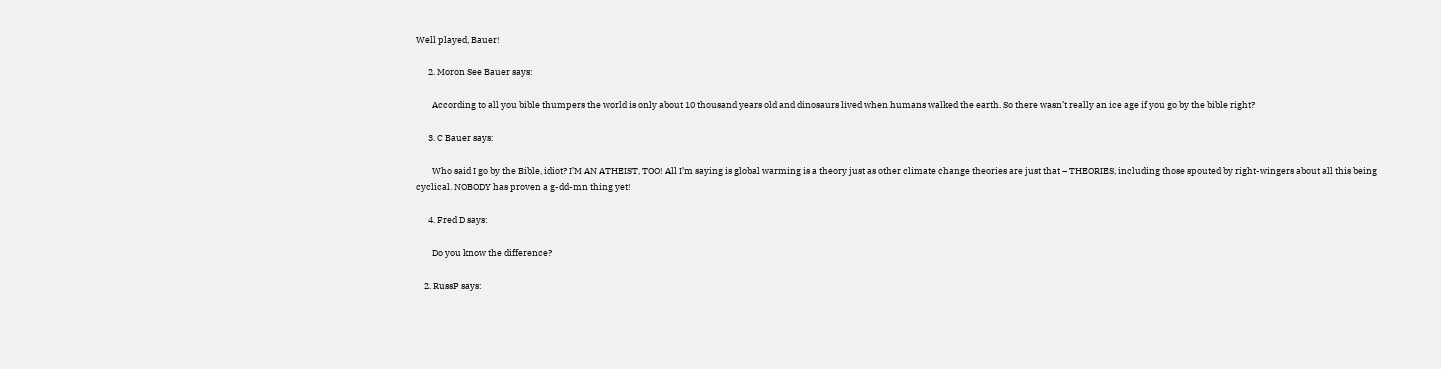Well played, Bauer!

      2. Moron See Bauer says:

        According to all you bible thumpers the world is only about 10 thousand years old and dinosaurs lived when humans walked the earth. So there wasn’t really an ice age if you go by the bible right?

      3. C Bauer says:

        Who said I go by the Bible, idiot? I’M AN ATHEIST, TOO! All I’m saying is global warming is a theory just as other climate change theories are just that – THEORIES, including those spouted by right-wingers about all this being cyclical. NOBODY has proven a g-dd-mn thing yet!

      4. Fred D says:

        Do you know the difference?

    2. RussP says: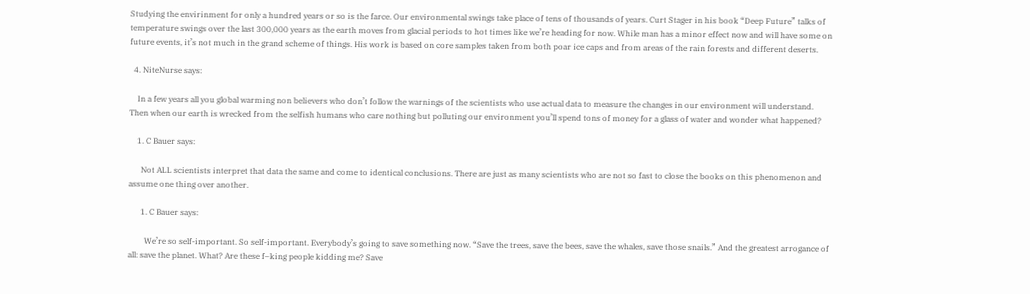Studying the envirinment for only a hundred years or so is the farce. Our environmental swings take place of tens of thousands of years. Curt Stager in his book “Deep Future” talks of temperature swings over the last 300,000 years as the earth moves from glacial periods to hot times like we’re heading for now. While man has a minor effect now and will have some on future events, it’s not much in the grand scheme of things. His work is based on core samples taken from both poar ice caps and from areas of the rain forests and different deserts.

  4. NiteNurse says:

    In a few years all you global warming non believers who don’t follow the warnings of the scientists who use actual data to measure the changes in our environment will understand. Then when our earth is wrecked from the selfish humans who care nothing but polluting our environment you’ll spend tons of money for a glass of water and wonder what happened?

    1. C Bauer says:

      Not ALL scientists interpret that data the same and come to identical conclusions. There are just as many scientists who are not so fast to close the books on this phenomenon and assume one thing over another.

      1. C Bauer says:

        We’re so self-important. So self-important. Everybody’s going to save something now. “Save the trees, save the bees, save the whales, save those snails.” And the greatest arrogance of all: save the planet. What? Are these f–king people kidding me? Save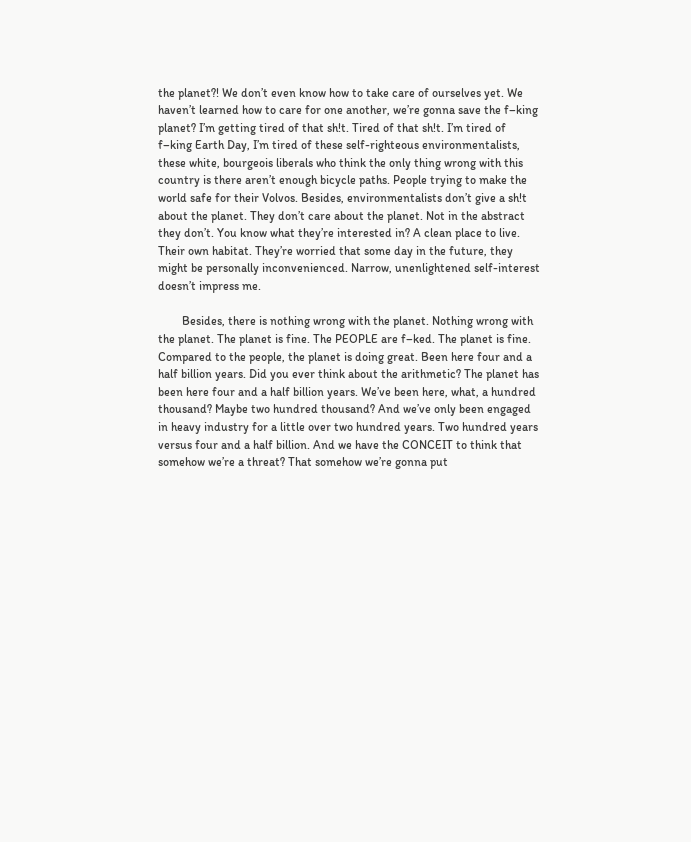the planet?! We don’t even know how to take care of ourselves yet. We haven’t learned how to care for one another, we’re gonna save the f–king planet? I’m getting tired of that sh!t. Tired of that sh!t. I’m tired of f–king Earth Day, I’m tired of these self-righteous environmentalists, these white, bourgeois liberals who think the only thing wrong with this country is there aren’t enough bicycle paths. People trying to make the world safe for their Volvos. Besides, environmentalists don’t give a sh!t about the planet. They don’t care about the planet. Not in the abstract they don’t. You know what they’re interested in? A clean place to live. Their own habitat. They’re worried that some day in the future, they might be personally inconvenienced. Narrow, unenlightened self-interest doesn’t impress me.

        Besides, there is nothing wrong with the planet. Nothing wrong with the planet. The planet is fine. The PEOPLE are f–ked. The planet is fine. Compared to the people, the planet is doing great. Been here four and a half billion years. Did you ever think about the arithmetic? The planet has been here four and a half billion years. We’ve been here, what, a hundred thousand? Maybe two hundred thousand? And we’ve only been engaged in heavy industry for a little over two hundred years. Two hundred years versus four and a half billion. And we have the CONCEIT to think that somehow we’re a threat? That somehow we’re gonna put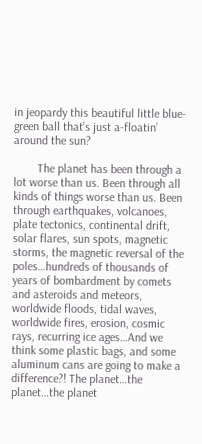in jeopardy this beautiful little blue-green ball that’s just a-floatin’ around the sun?

        The planet has been through a lot worse than us. Been through all kinds of things worse than us. Been through earthquakes, volcanoes, plate tectonics, continental drift, solar flares, sun spots, magnetic storms, the magnetic reversal of the poles…hundreds of thousands of years of bombardment by comets and asteroids and meteors, worldwide floods, tidal waves, worldwide fires, erosion, cosmic rays, recurring ice ages…And we think some plastic bags, and some aluminum cans are going to make a difference?! The planet…the planet…the planet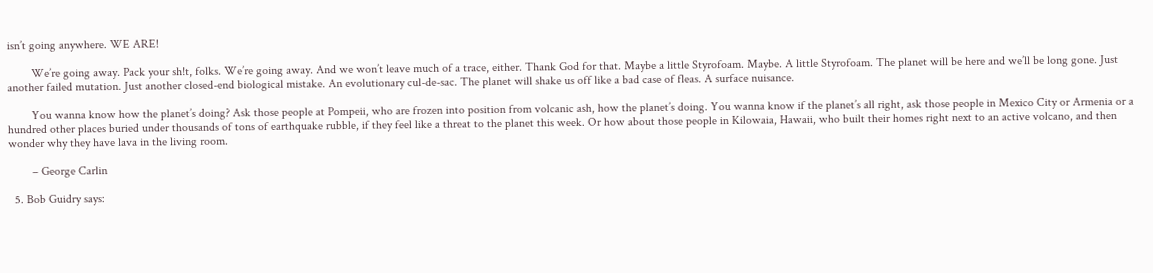isn’t going anywhere. WE ARE!

        We’re going away. Pack your sh!t, folks. We’re going away. And we won’t leave much of a trace, either. Thank God for that. Maybe a little Styrofoam. Maybe. A little Styrofoam. The planet will be here and we’ll be long gone. Just another failed mutation. Just another closed-end biological mistake. An evolutionary cul-de-sac. The planet will shake us off like a bad case of fleas. A surface nuisance.

        You wanna know how the planet’s doing? Ask those people at Pompeii, who are frozen into position from volcanic ash, how the planet’s doing. You wanna know if the planet’s all right, ask those people in Mexico City or Armenia or a hundred other places buried under thousands of tons of earthquake rubble, if they feel like a threat to the planet this week. Or how about those people in Kilowaia, Hawaii, who built their homes right next to an active volcano, and then wonder why they have lava in the living room.

        – George Carlin

  5. Bob Guidry says: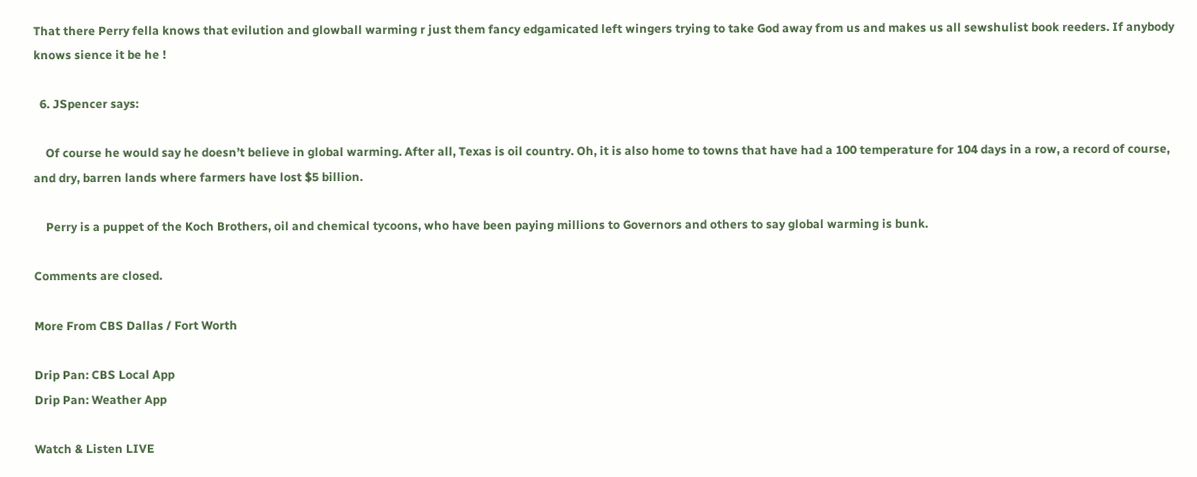That there Perry fella knows that evilution and glowball warming r just them fancy edgamicated left wingers trying to take God away from us and makes us all sewshulist book reeders. If anybody knows sience it be he !

  6. JSpencer says:

    Of course he would say he doesn’t believe in global warming. After all, Texas is oil country. Oh, it is also home to towns that have had a 100 temperature for 104 days in a row, a record of course, and dry, barren lands where farmers have lost $5 billion.

    Perry is a puppet of the Koch Brothers, oil and chemical tycoons, who have been paying millions to Governors and others to say global warming is bunk.

Comments are closed.

More From CBS Dallas / Fort Worth

Drip Pan: CBS Local App
Drip Pan: Weather App

Watch & Listen LIVE